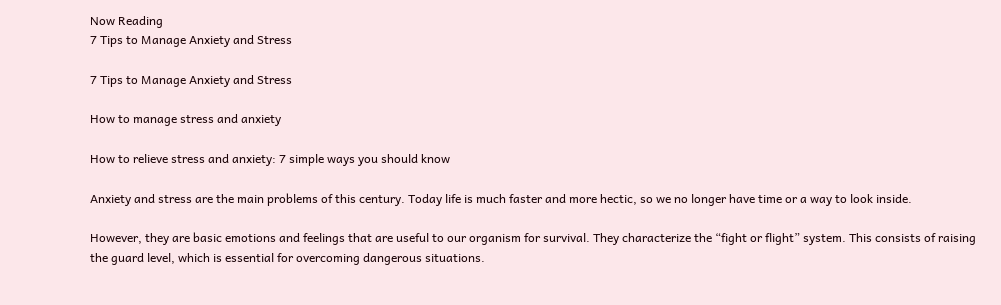Now Reading
7 Tips to Manage Anxiety and Stress

7 Tips to Manage Anxiety and Stress

How to manage stress and anxiety

How to relieve stress and anxiety: 7 simple ways you should know

Anxiety and stress are the main problems of this century. Today life is much faster and more hectic, so we no longer have time or a way to look inside.

However, they are basic emotions and feelings that are useful to our organism for survival. They characterize the “fight or flight” system. This consists of raising the guard level, which is essential for overcoming dangerous situations.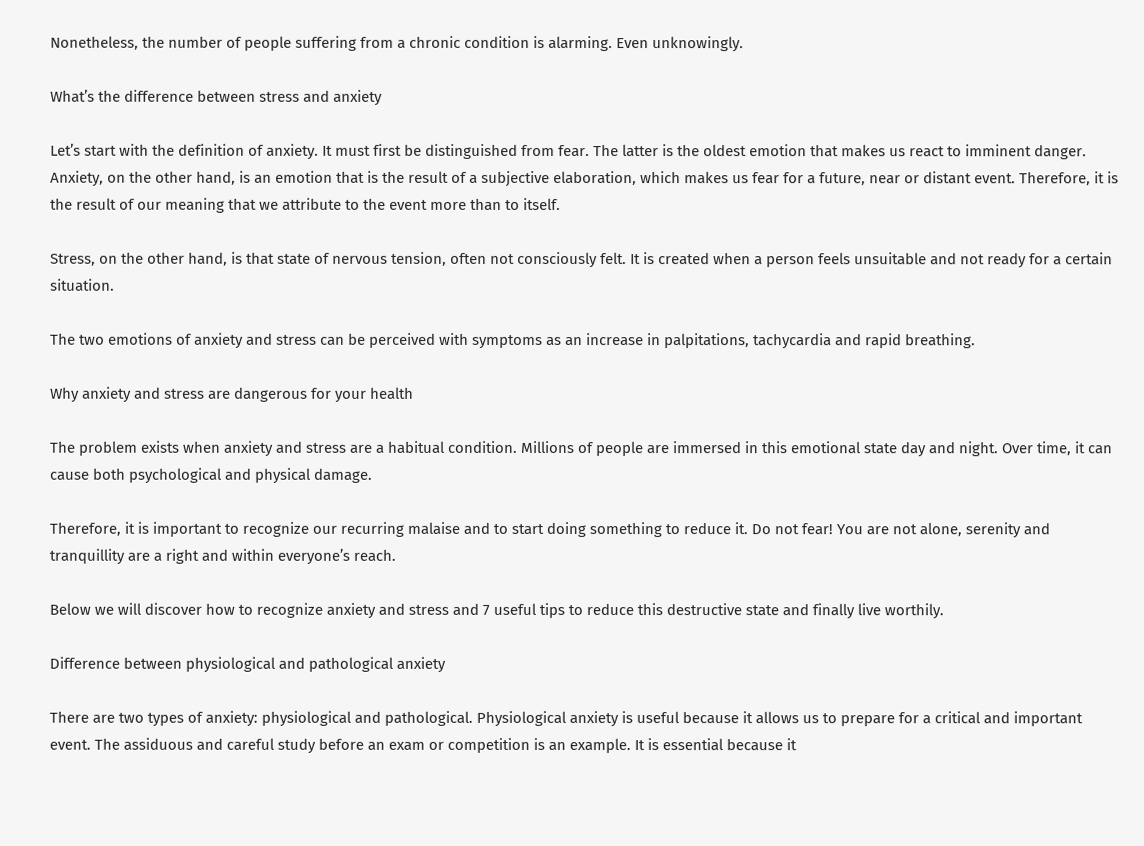Nonetheless, the number of people suffering from a chronic condition is alarming. Even unknowingly.

What’s the difference between stress and anxiety

Let’s start with the definition of anxiety. It must first be distinguished from fear. The latter is the oldest emotion that makes us react to imminent danger. Anxiety, on the other hand, is an emotion that is the result of a subjective elaboration, which makes us fear for a future, near or distant event. Therefore, it is the result of our meaning that we attribute to the event more than to itself.

Stress, on the other hand, is that state of nervous tension, often not consciously felt. It is created when a person feels unsuitable and not ready for a certain situation.

The two emotions of anxiety and stress can be perceived with symptoms as an increase in palpitations, tachycardia and rapid breathing.

Why anxiety and stress are dangerous for your health

The problem exists when anxiety and stress are a habitual condition. Millions of people are immersed in this emotional state day and night. Over time, it can cause both psychological and physical damage.

Therefore, it is important to recognize our recurring malaise and to start doing something to reduce it. Do not fear! You are not alone, serenity and tranquillity are a right and within everyone’s reach.

Below we will discover how to recognize anxiety and stress and 7 useful tips to reduce this destructive state and finally live worthily.

Difference between physiological and pathological anxiety

There are two types of anxiety: physiological and pathological. Physiological anxiety is useful because it allows us to prepare for a critical and important event. The assiduous and careful study before an exam or competition is an example. It is essential because it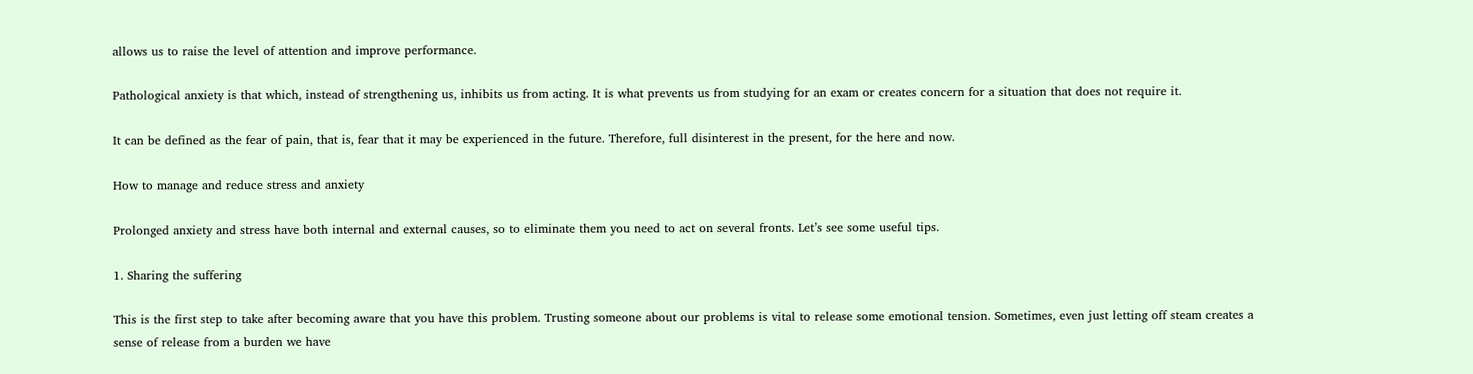allows us to raise the level of attention and improve performance.

Pathological anxiety is that which, instead of strengthening us, inhibits us from acting. It is what prevents us from studying for an exam or creates concern for a situation that does not require it.

It can be defined as the fear of pain, that is, fear that it may be experienced in the future. Therefore, full disinterest in the present, for the here and now.

How to manage and reduce stress and anxiety

Prolonged anxiety and stress have both internal and external causes, so to eliminate them you need to act on several fronts. Let’s see some useful tips.

1. Sharing the suffering

This is the first step to take after becoming aware that you have this problem. Trusting someone about our problems is vital to release some emotional tension. Sometimes, even just letting off steam creates a sense of release from a burden we have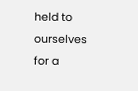held to ourselves for a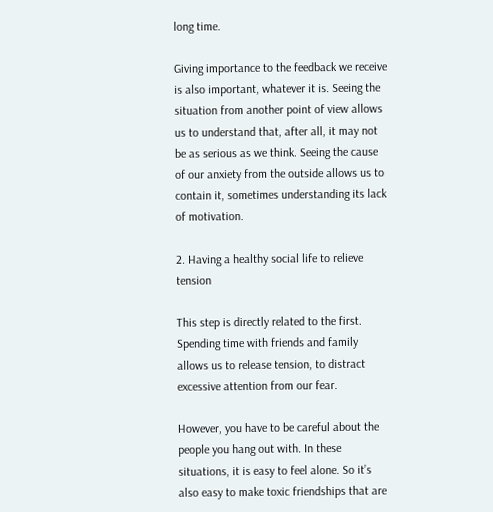long time.

Giving importance to the feedback we receive is also important, whatever it is. Seeing the situation from another point of view allows us to understand that, after all, it may not be as serious as we think. Seeing the cause of our anxiety from the outside allows us to contain it, sometimes understanding its lack of motivation.

2. Having a healthy social life to relieve tension

This step is directly related to the first. Spending time with friends and family allows us to release tension, to distract excessive attention from our fear.

However, you have to be careful about the people you hang out with. In these situations, it is easy to feel alone. So it’s also easy to make toxic friendships that are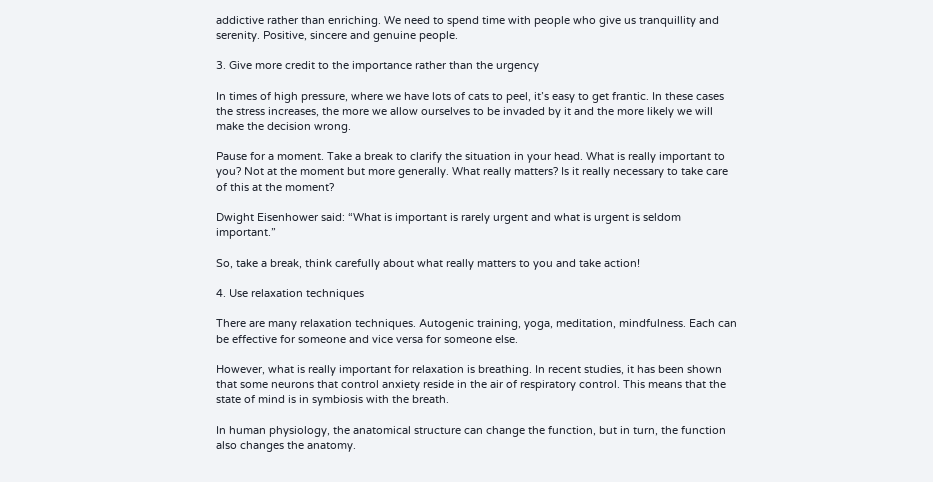addictive rather than enriching. We need to spend time with people who give us tranquillity and serenity. Positive, sincere and genuine people.

3. Give more credit to the importance rather than the urgency

In times of high pressure, where we have lots of cats to peel, it’s easy to get frantic. In these cases the stress increases, the more we allow ourselves to be invaded by it and the more likely we will make the decision wrong.

Pause for a moment. Take a break to clarify the situation in your head. What is really important to you? Not at the moment but more generally. What really matters? Is it really necessary to take care of this at the moment?

Dwight Eisenhower said: “What is important is rarely urgent and what is urgent is seldom important.”

So, take a break, think carefully about what really matters to you and take action!

4. Use relaxation techniques

There are many relaxation techniques. Autogenic training, yoga, meditation, mindfulness. Each can be effective for someone and vice versa for someone else.

However, what is really important for relaxation is breathing. In recent studies, it has been shown that some neurons that control anxiety reside in the air of respiratory control. This means that the state of mind is in symbiosis with the breath.

In human physiology, the anatomical structure can change the function, but in turn, the function also changes the anatomy.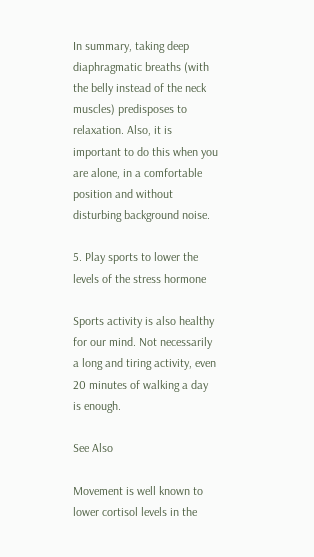In summary, taking deep diaphragmatic breaths (with the belly instead of the neck muscles) predisposes to relaxation. Also, it is important to do this when you are alone, in a comfortable position and without disturbing background noise.

5. Play sports to lower the levels of the stress hormone

Sports activity is also healthy for our mind. Not necessarily a long and tiring activity, even 20 minutes of walking a day is enough.

See Also

Movement is well known to lower cortisol levels in the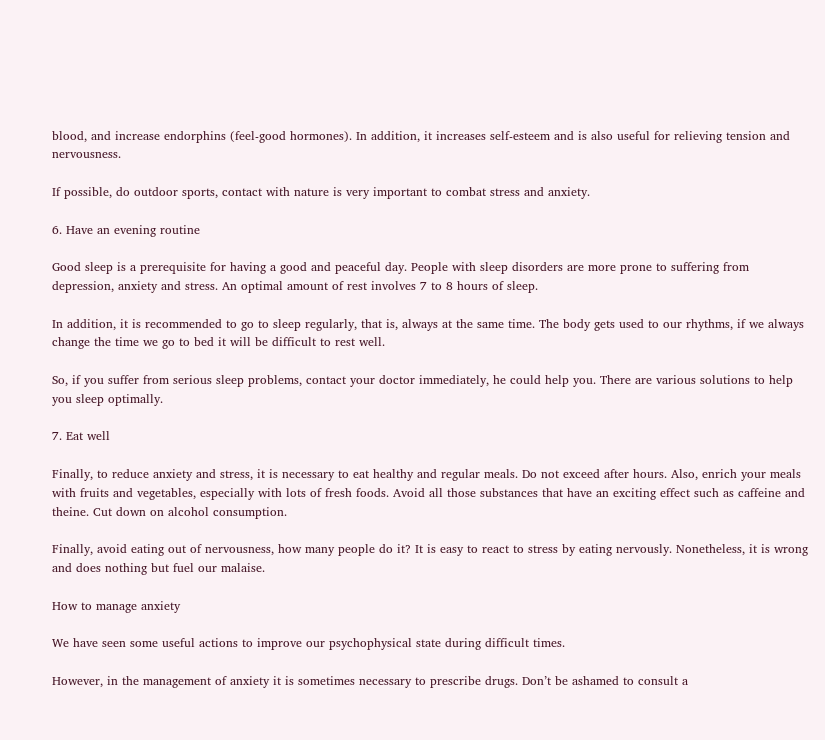blood, and increase endorphins (feel-good hormones). In addition, it increases self-esteem and is also useful for relieving tension and nervousness.

If possible, do outdoor sports, contact with nature is very important to combat stress and anxiety.

6. Have an evening routine

Good sleep is a prerequisite for having a good and peaceful day. People with sleep disorders are more prone to suffering from depression, anxiety and stress. An optimal amount of rest involves 7 to 8 hours of sleep.

In addition, it is recommended to go to sleep regularly, that is, always at the same time. The body gets used to our rhythms, if we always change the time we go to bed it will be difficult to rest well.

So, if you suffer from serious sleep problems, contact your doctor immediately, he could help you. There are various solutions to help you sleep optimally.

7. Eat well

Finally, to reduce anxiety and stress, it is necessary to eat healthy and regular meals. Do not exceed after hours. Also, enrich your meals with fruits and vegetables, especially with lots of fresh foods. Avoid all those substances that have an exciting effect such as caffeine and theine. Cut down on alcohol consumption.

Finally, avoid eating out of nervousness, how many people do it? It is easy to react to stress by eating nervously. Nonetheless, it is wrong and does nothing but fuel our malaise.

How to manage anxiety

We have seen some useful actions to improve our psychophysical state during difficult times.

However, in the management of anxiety it is sometimes necessary to prescribe drugs. Don’t be ashamed to consult a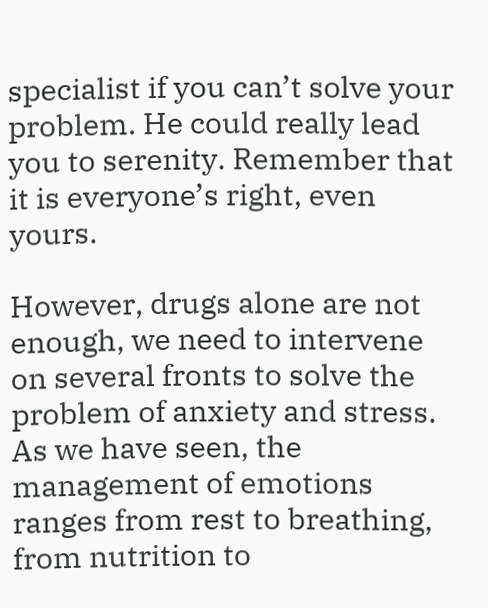specialist if you can’t solve your problem. He could really lead you to serenity. Remember that it is everyone’s right, even yours.

However, drugs alone are not enough, we need to intervene on several fronts to solve the problem of anxiety and stress. As we have seen, the management of emotions ranges from rest to breathing, from nutrition to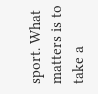sport. What matters is to take a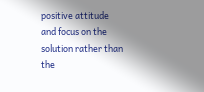positive attitude and focus on the solution rather than the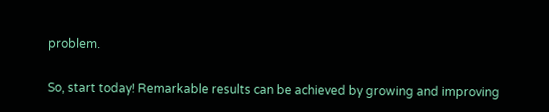problem.

So, start today! Remarkable results can be achieved by growing and improving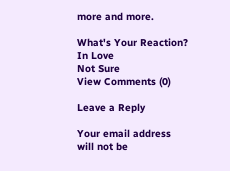more and more.

What's Your Reaction?
In Love
Not Sure
View Comments (0)

Leave a Reply

Your email address will not be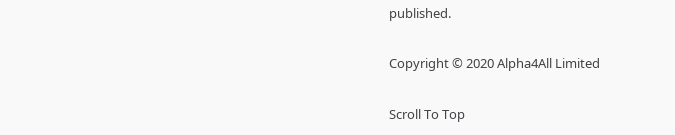published.

Copyright © 2020 Alpha4All Limited

Scroll To Top